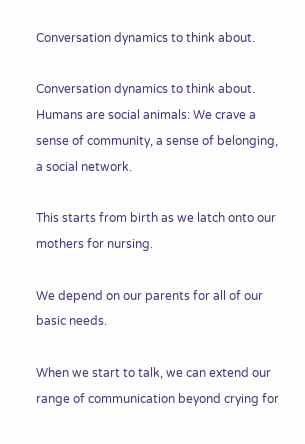Conversation dynamics to think about.

Conversation dynamics to think about.
Humans are social animals: We crave a sense of community, a sense of belonging, a social network.

This starts from birth as we latch onto our mothers for nursing.

We depend on our parents for all of our basic needs.

When we start to talk, we can extend our range of communication beyond crying for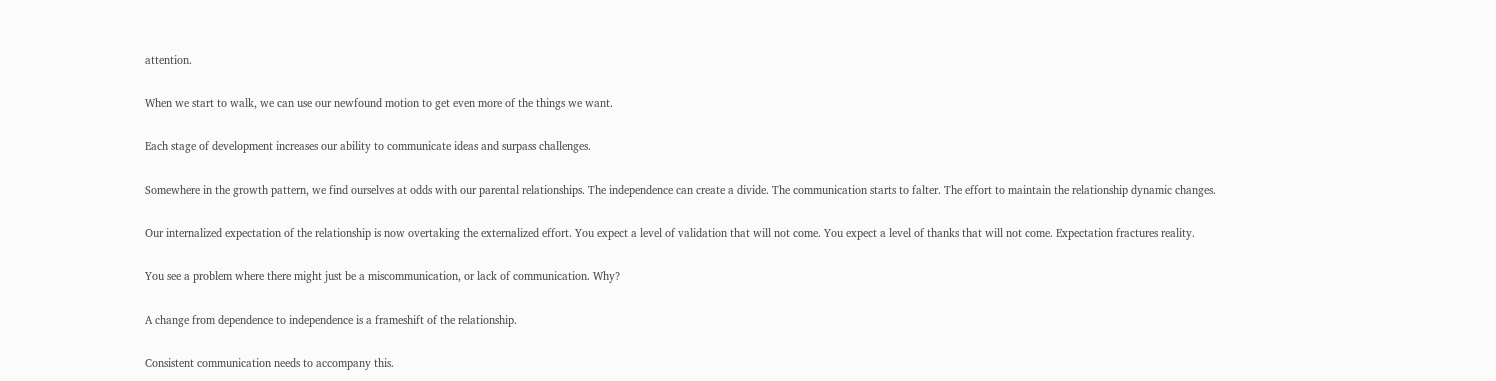attention.

When we start to walk, we can use our newfound motion to get even more of the things we want.

Each stage of development increases our ability to communicate ideas and surpass challenges.

Somewhere in the growth pattern, we find ourselves at odds with our parental relationships. The independence can create a divide. The communication starts to falter. The effort to maintain the relationship dynamic changes.

Our internalized expectation of the relationship is now overtaking the externalized effort. You expect a level of validation that will not come. You expect a level of thanks that will not come. Expectation fractures reality.

You see a problem where there might just be a miscommunication, or lack of communication. Why?

A change from dependence to independence is a frameshift of the relationship.

Consistent communication needs to accompany this.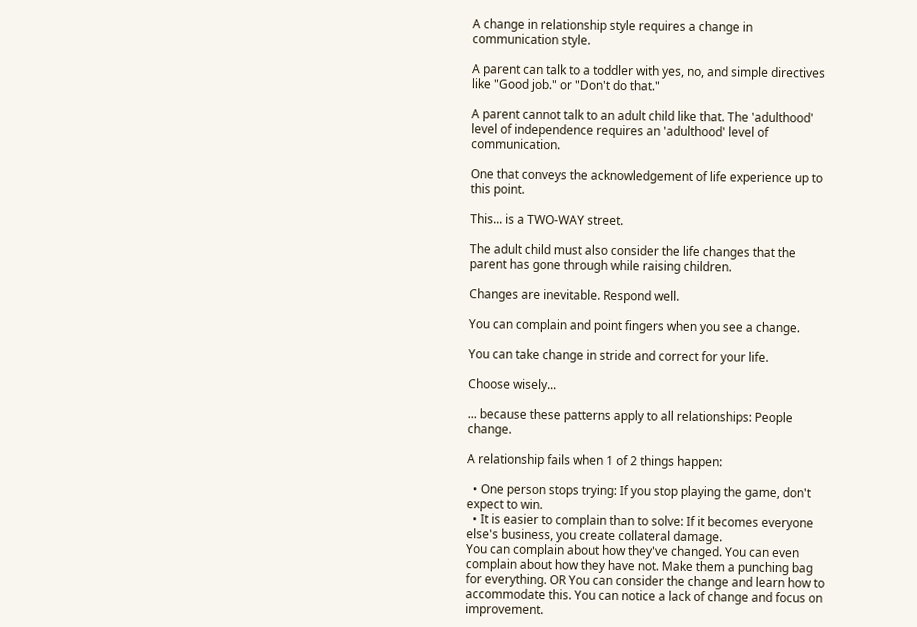A change in relationship style requires a change in communication style.

A parent can talk to a toddler with yes, no, and simple directives like "Good job." or "Don't do that."

A parent cannot talk to an adult child like that. The 'adulthood' level of independence requires an 'adulthood' level of communication.

One that conveys the acknowledgement of life experience up to this point.

This... is a TWO-WAY street.

The adult child must also consider the life changes that the parent has gone through while raising children.

Changes are inevitable. Respond well.

You can complain and point fingers when you see a change.

You can take change in stride and correct for your life.

Choose wisely...

... because these patterns apply to all relationships: People change.

A relationship fails when 1 of 2 things happen:

  • One person stops trying: If you stop playing the game, don't expect to win.
  • It is easier to complain than to solve: If it becomes everyone else's business, you create collateral damage.
You can complain about how they've changed. You can even complain about how they have not. Make them a punching bag for everything. OR You can consider the change and learn how to accommodate this. You can notice a lack of change and focus on improvement.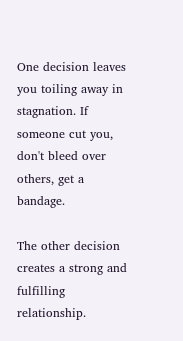One decision leaves you toiling away in stagnation. If someone cut you, don't bleed over others, get a bandage.

The other decision creates a strong and fulfilling relationship.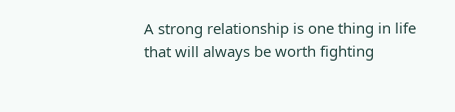A strong relationship is one thing in life that will always be worth fighting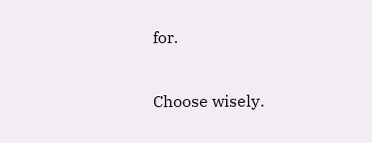for.

Choose wisely.